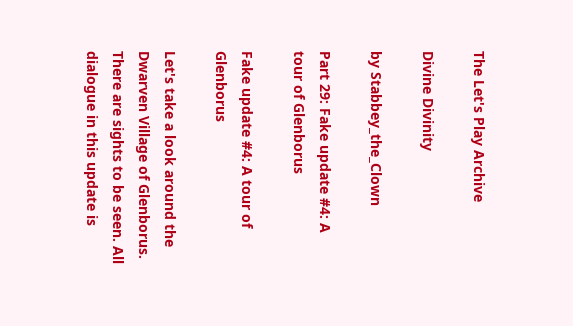The Let's Play Archive

Divine Divinity

by Stabbey_the_Clown

Part 29: Fake update #4: A tour of Glenborus

Fake update #4: A tour of Glenborus

Let's take a look around the Dwarven Village of Glenborus. There are sights to be seen. All dialogue in this update is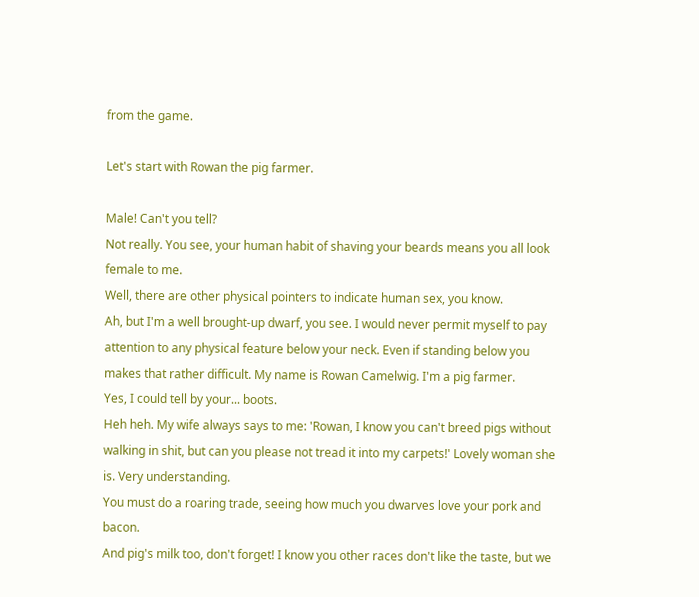from the game.

Let's start with Rowan the pig farmer.

Male! Can't you tell?
Not really. You see, your human habit of shaving your beards means you all look female to me.
Well, there are other physical pointers to indicate human sex, you know.
Ah, but I'm a well brought-up dwarf, you see. I would never permit myself to pay attention to any physical feature below your neck. Even if standing below you makes that rather difficult. My name is Rowan Camelwig. I'm a pig farmer.
Yes, I could tell by your... boots.
Heh heh. My wife always says to me: 'Rowan, I know you can't breed pigs without walking in shit, but can you please not tread it into my carpets!' Lovely woman she is. Very understanding.
You must do a roaring trade, seeing how much you dwarves love your pork and bacon.
And pig's milk too, don't forget! I know you other races don't like the taste, but we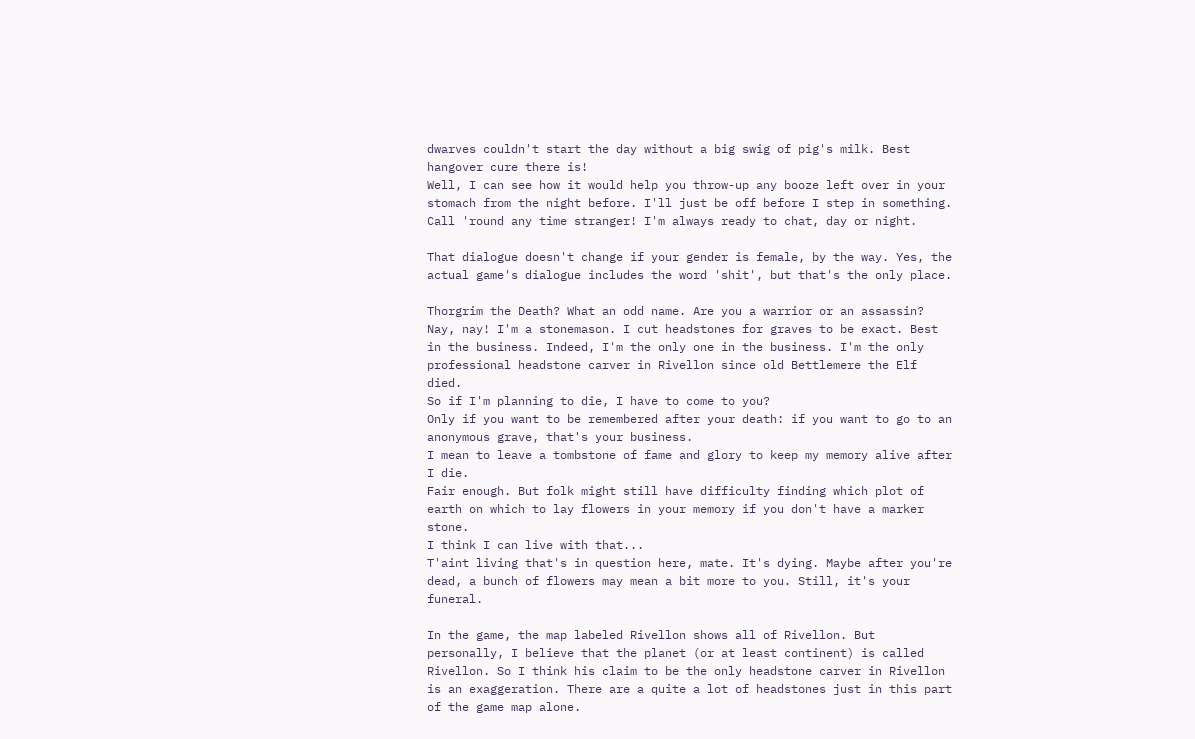dwarves couldn't start the day without a big swig of pig's milk. Best hangover cure there is!
Well, I can see how it would help you throw-up any booze left over in your stomach from the night before. I'll just be off before I step in something.
Call 'round any time stranger! I'm always ready to chat, day or night.

That dialogue doesn't change if your gender is female, by the way. Yes, the actual game's dialogue includes the word 'shit', but that's the only place.

Thorgrim the Death? What an odd name. Are you a warrior or an assassin?
Nay, nay! I'm a stonemason. I cut headstones for graves to be exact. Best in the business. Indeed, I'm the only one in the business. I'm the only professional headstone carver in Rivellon since old Bettlemere the Elf died.
So if I'm planning to die, I have to come to you?
Only if you want to be remembered after your death: if you want to go to an anonymous grave, that's your business.
I mean to leave a tombstone of fame and glory to keep my memory alive after I die.
Fair enough. But folk might still have difficulty finding which plot of earth on which to lay flowers in your memory if you don't have a marker stone.
I think I can live with that...
T'aint living that's in question here, mate. It's dying. Maybe after you're dead, a bunch of flowers may mean a bit more to you. Still, it's your funeral.

In the game, the map labeled Rivellon shows all of Rivellon. But personally, I believe that the planet (or at least continent) is called Rivellon. So I think his claim to be the only headstone carver in Rivellon is an exaggeration. There are a quite a lot of headstones just in this part of the game map alone.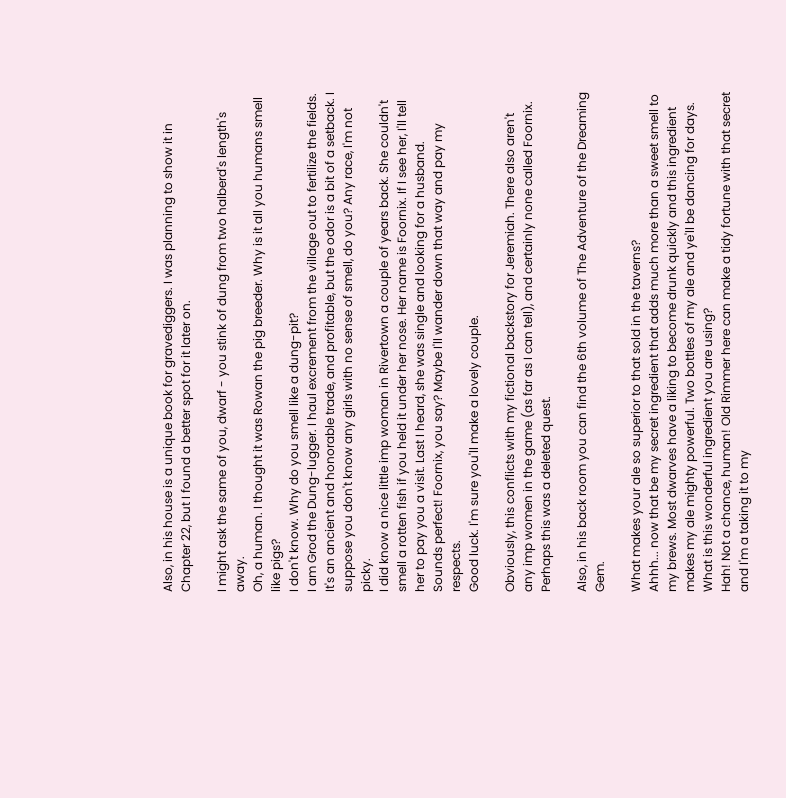Also, in his house is a unique book for gravediggers. I was planning to show it in Chapter 22, but I found a better spot for it later on.

I might ask the same of you, dwarf - you stink of dung from two halberd's length's away.
Oh, a human. I thought it was Rowan the pig breeder. Why is it all you humans smell like pigs?
I don't know. Why do you smell like a dung-pit?
I am Grod the Dung-lugger. I haul excrement from the village out to fertilize the fields. It's an ancient and honorable trade, and profitable, but the odor is a bit of a setback. I suppose you don't know any girls with no sense of smell, do you? Any race, I'm not picky.
I did know a nice little imp woman in Rivertown a couple of years back. She couldn't smell a rotten fish if you held it under her nose. Her name is Foornix. If I see her, I'll tell her to pay you a visit. Last I heard, she was single and looking for a husband.
Sounds perfect! Foornix, you say? Maybe I'll wander down that way and pay my respects.
Good luck. I'm sure you'll make a lovely couple.

Obviously, this conflicts with my fictional backstory for Jeremiah. There also aren't any imp women in the game (as far as I can tell), and certainly none called Foornix. Perhaps this was a deleted quest.

Also, in his back room you can find the 6th volume of The Adventure of the Dreaming Gem.

What makes your ale so superior to that sold in the taverns?
Ahhh... now that be my secret ingredient that adds much more than a sweet smell to my brews. Most dwarves have a liking to become drunk quickly and this ingredient makes my ale mighty powerful. Two bottles of my ale and ye'll be dancing for days.
What is this wonderful ingredient you are using?
Hah! Not a chance, human! Old Rimmer here can make a tidy fortune with that secret and I'm a taking it to my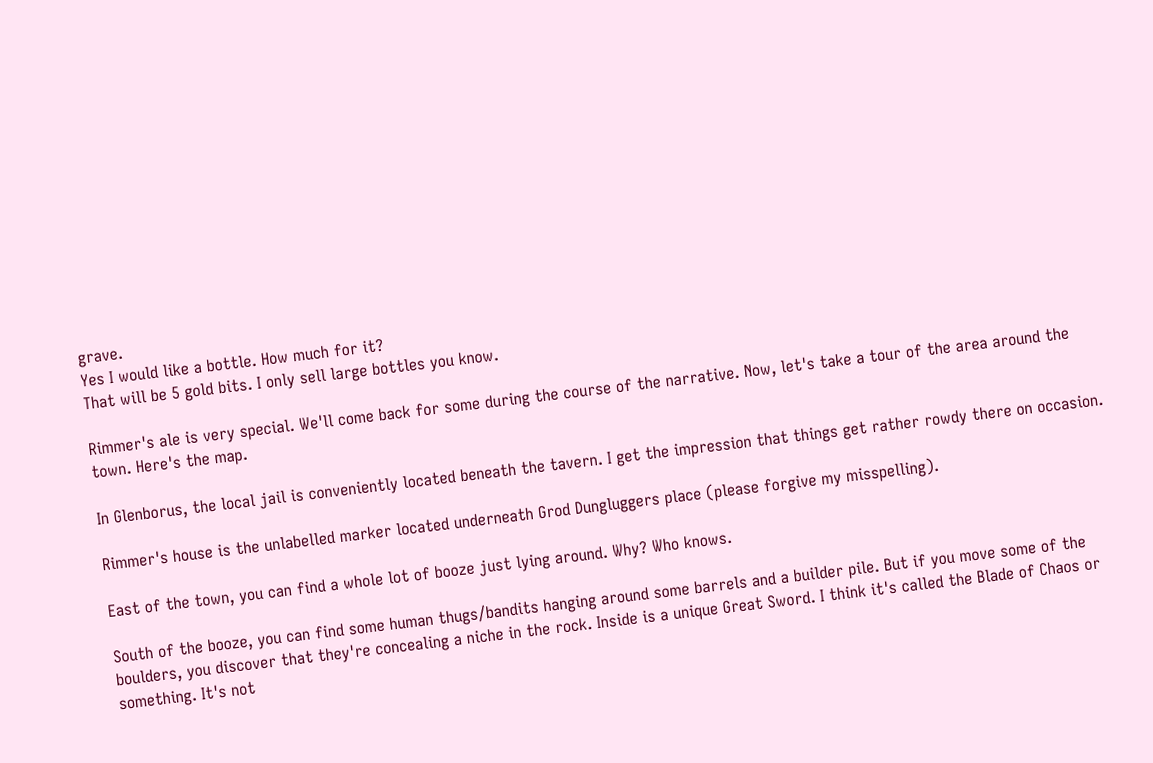grave.
Yes I would like a bottle. How much for it?
That will be 5 gold bits. I only sell large bottles you know.

Rimmer's ale is very special. We'll come back for some during the course of the narrative. Now, let's take a tour of the area around the town. Here's the map.

In Glenborus, the local jail is conveniently located beneath the tavern. I get the impression that things get rather rowdy there on occasion.

Rimmer's house is the unlabelled marker located underneath Grod Dungluggers place (please forgive my misspelling).

East of the town, you can find a whole lot of booze just lying around. Why? Who knows.

South of the booze, you can find some human thugs/bandits hanging around some barrels and a builder pile. But if you move some of the boulders, you discover that they're concealing a niche in the rock. Inside is a unique Great Sword. I think it's called the Blade of Chaos or something. It's not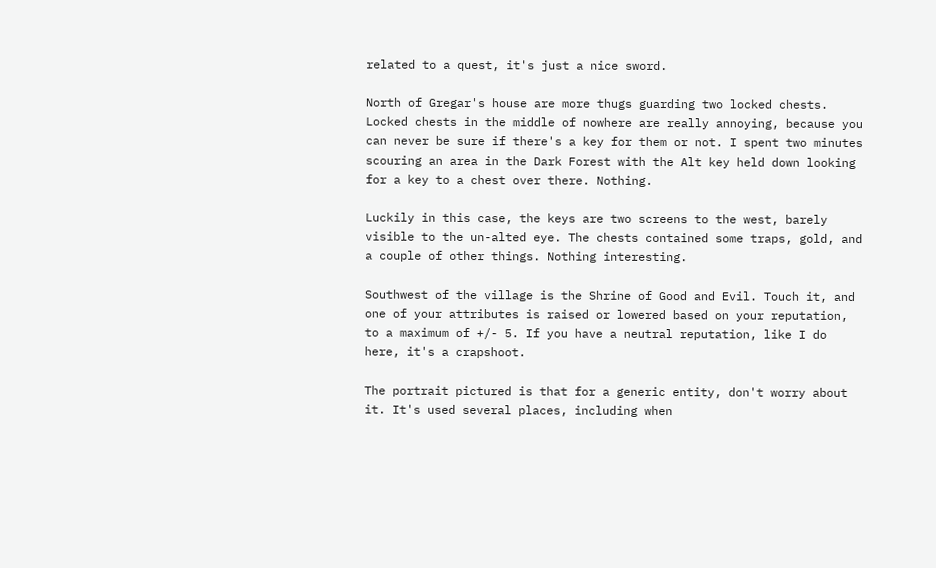related to a quest, it's just a nice sword.

North of Gregar's house are more thugs guarding two locked chests. Locked chests in the middle of nowhere are really annoying, because you can never be sure if there's a key for them or not. I spent two minutes scouring an area in the Dark Forest with the Alt key held down looking for a key to a chest over there. Nothing.

Luckily in this case, the keys are two screens to the west, barely visible to the un-alted eye. The chests contained some traps, gold, and a couple of other things. Nothing interesting.

Southwest of the village is the Shrine of Good and Evil. Touch it, and one of your attributes is raised or lowered based on your reputation, to a maximum of +/- 5. If you have a neutral reputation, like I do here, it's a crapshoot.

The portrait pictured is that for a generic entity, don't worry about it. It's used several places, including when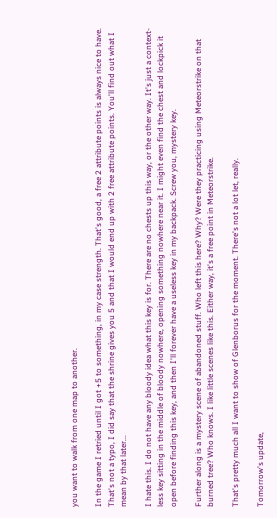you want to walk from one map to another.

In the game I retried until I got +5 to something, in my case strength. That's good, a free 2 attribute points is always nice to have. That's not a typo, I did say that the shrine gives you 5 and that I would end up with 2 free attribute points. You'll find out what I mean by that later...

I hate this. I do not have any bloody idea what this key is for. There are no chests up this way, or the other way. It's just a context-less key sitting in the middle of bloody nowhere, opening something nowhere near it. I might even find the chest and lockpick it open before finding this key, and then I'll forever have a useless key in my backpack. Screw you, mystery key.

Further along is a mystery scene of abandoned stuff. Who left this here? Why? Were they practicing using Meteorstrike on that burned tree? Who knows. I like little scenes like this. Either way, it's a free point in Meteorstrike.

That's pretty much all I want to show of Glenborus for the moment. There's not a lot let, really.

Tomorrow's update,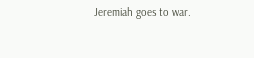Jeremiah goes to war.